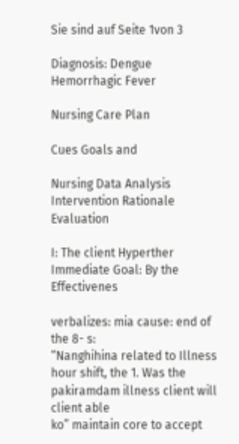Sie sind auf Seite 1von 3

Diagnosis: Dengue Hemorrhagic Fever

Nursing Care Plan

Cues Goals and

Nursing Data Analysis Intervention Rationale Evaluation

I: The client Hyperther Immediate Goal: By the Effectivenes

verbalizes: mia cause: end of the 8- s:
“Nanghihina related to Illness hour shift, the 1. Was the
pakiramdam illness client will client able
ko” maintain core to accept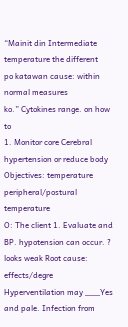“Mainit din Intermediate temperature the different
po katawan cause: within normal measures
ko.” Cytokines range. on how to
1. Monitor core Cerebral hypertension or reduce body
Objectives: temperature peripheral/postural temperature
O: The client 1. Evaluate and BP. hypotension can occur. ?
looks weak Root cause: effects/degre Hyperventilation may ___Yes
and pale. Infection from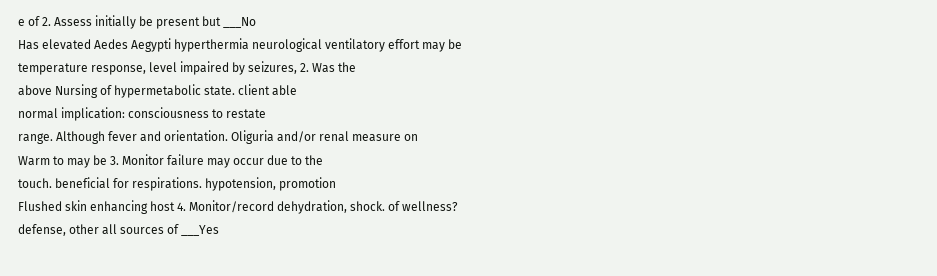e of 2. Assess initially be present but ___No
Has elevated Aedes Aegypti hyperthermia neurological ventilatory effort may be
temperature response, level impaired by seizures, 2. Was the
above Nursing of hypermetabolic state. client able
normal implication: consciousness to restate
range. Although fever and orientation. Oliguria and/or renal measure on
Warm to may be 3. Monitor failure may occur due to the
touch. beneficial for respirations. hypotension, promotion
Flushed skin enhancing host 4. Monitor/record dehydration, shock. of wellness?
defense, other all sources of ___Yes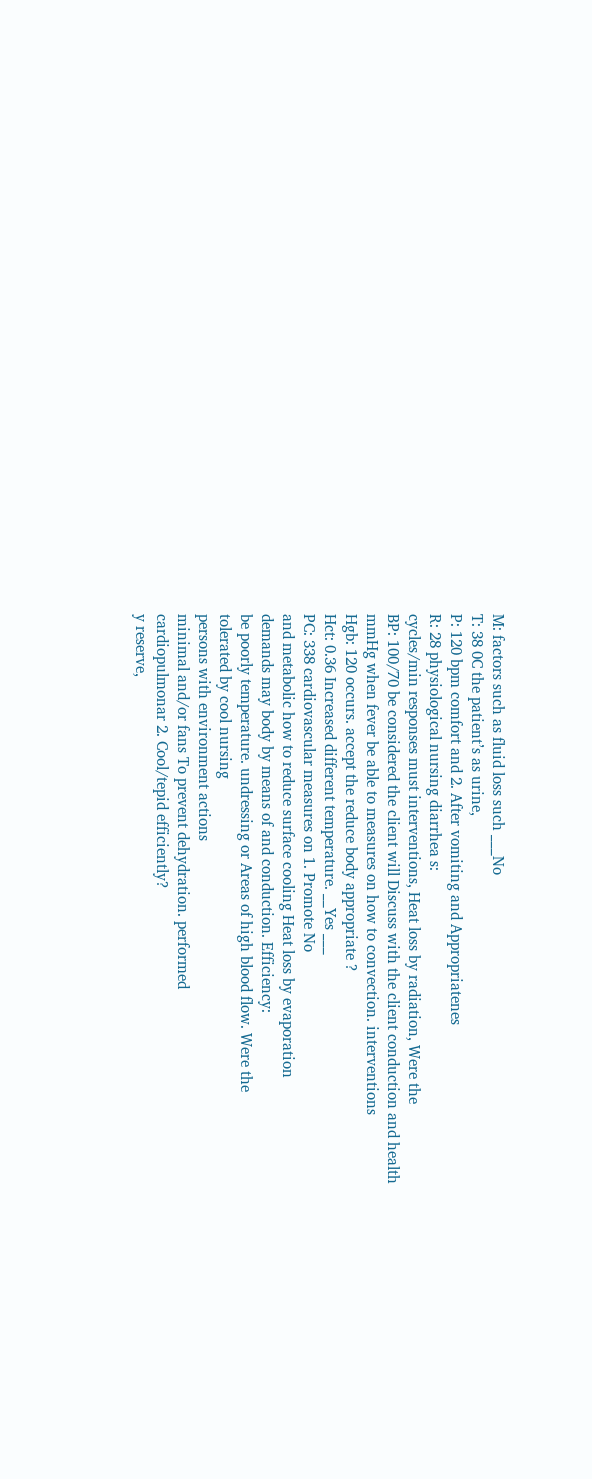M: factors such as fluid loss such ___No
T: 38 0C the patient’s as urine,
P: 120 bpm comfort and 2. After vomiting and Appropriatenes
R: 28 physiological nursing diarrhea s:
cycles/min responses must interventions, Heat loss by radiation, Were the
BP: 100/70 be considered the client will Discuss with the client conduction and health
mmHg when fever be able to measures on how to convection. interventions
Hgb: 120 occurs. accept the reduce body appropriate ?
Hct: 0.36 Increased different temperature. __Yes ___
PC: 338 cardiovascular measures on 1. Promote No
and metabolic how to reduce surface cooling Heat loss by evaporation
demands may body by means of and conduction. Efficiency:
be poorly temperature. undressing or Areas of high blood flow. Were the
tolerated by cool nursing
persons with environment actions
minimal and/or fans To prevent dehydration. performed
cardiopulmonar 2. Cool/tepid efficiently?
y reserve,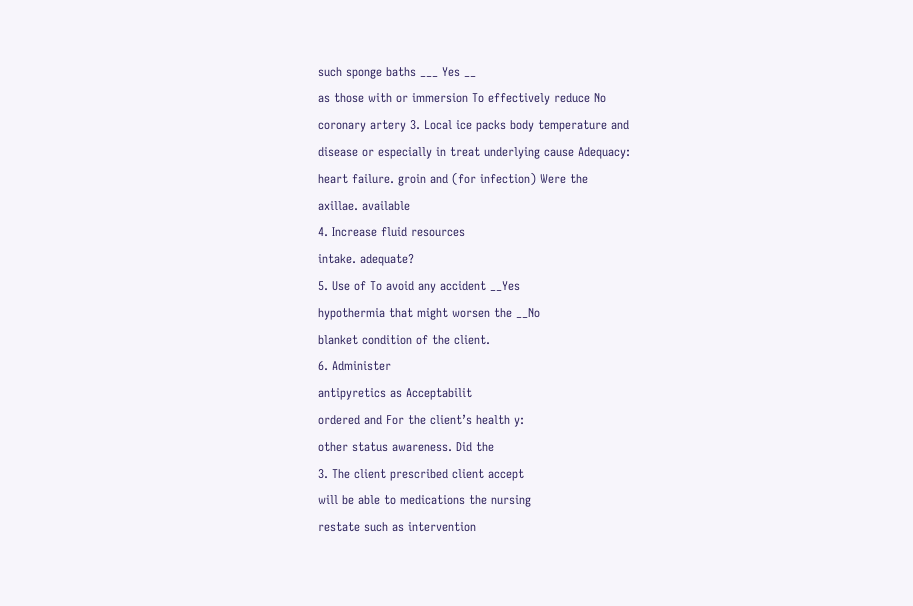such sponge baths ___ Yes __
as those with or immersion To effectively reduce No
coronary artery 3. Local ice packs body temperature and
disease or especially in treat underlying cause Adequacy:
heart failure. groin and (for infection) Were the
axillae. available
4. Increase fluid resources
intake. adequate?
5. Use of To avoid any accident __Yes
hypothermia that might worsen the __No
blanket condition of the client.
6. Administer
antipyretics as Acceptabilit
ordered and For the client’s health y:
other status awareness. Did the
3. The client prescribed client accept
will be able to medications the nursing
restate such as intervention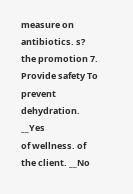measure on antibiotics. s?
the promotion 7. Provide safety To prevent dehydration. __Yes
of wellness. of the client. __No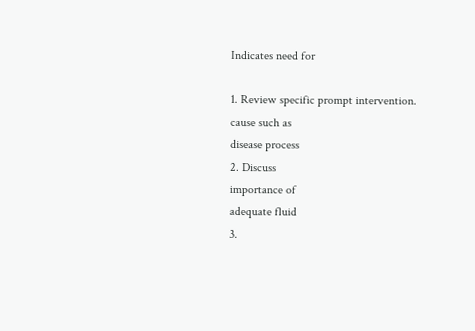Indicates need for

1. Review specific prompt intervention.
cause such as
disease process
2. Discuss
importance of
adequate fluid
3.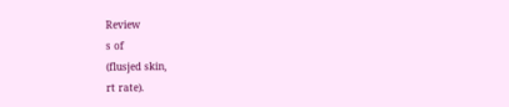Review
s of
(flusjed skin,
rt rate).